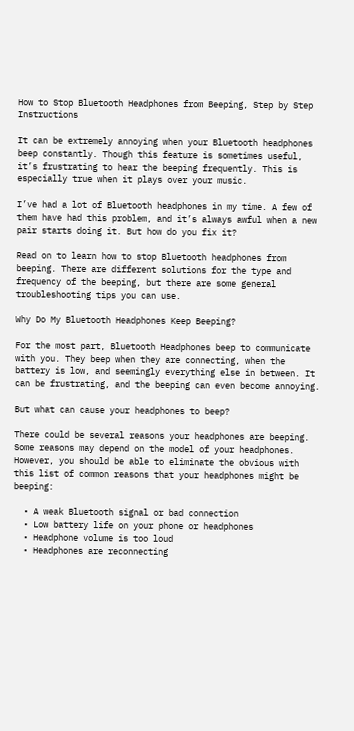How to Stop Bluetooth Headphones from Beeping, Step by Step Instructions

It can be extremely annoying when your Bluetooth headphones beep constantly. Though this feature is sometimes useful, it’s frustrating to hear the beeping frequently. This is especially true when it plays over your music.

I’ve had a lot of Bluetooth headphones in my time. A few of them have had this problem, and it’s always awful when a new pair starts doing it. But how do you fix it?

Read on to learn how to stop Bluetooth headphones from beeping. There are different solutions for the type and frequency of the beeping, but there are some general troubleshooting tips you can use.

Why Do My Bluetooth Headphones Keep Beeping?

For the most part, Bluetooth Headphones beep to communicate with you. They beep when they are connecting, when the battery is low, and seemingly everything else in between. It can be frustrating, and the beeping can even become annoying.

But what can cause your headphones to beep?

There could be several reasons your headphones are beeping. Some reasons may depend on the model of your headphones. However, you should be able to eliminate the obvious with this list of common reasons that your headphones might be beeping:

  • A weak Bluetooth signal or bad connection
  • Low battery life on your phone or headphones
  • Headphone volume is too loud
  • Headphones are reconnecting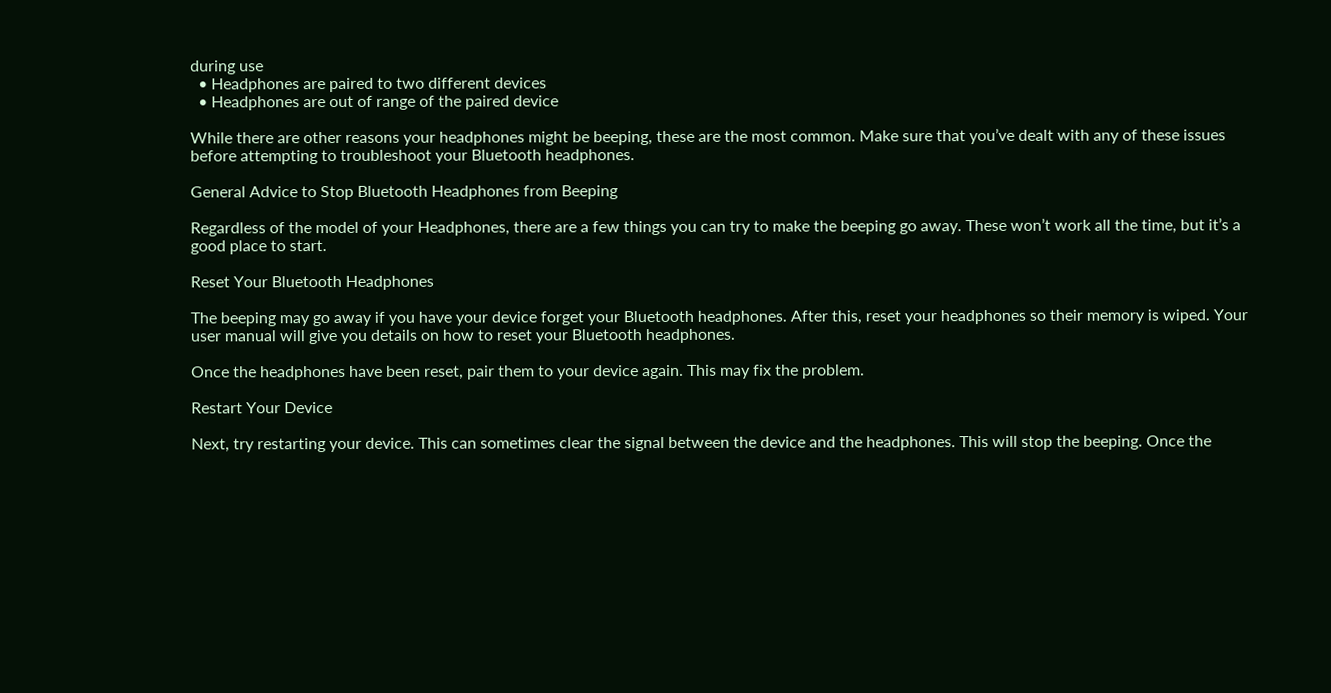during use
  • Headphones are paired to two different devices
  • Headphones are out of range of the paired device

While there are other reasons your headphones might be beeping, these are the most common. Make sure that you’ve dealt with any of these issues before attempting to troubleshoot your Bluetooth headphones.

General Advice to Stop Bluetooth Headphones from Beeping

Regardless of the model of your Headphones, there are a few things you can try to make the beeping go away. These won’t work all the time, but it’s a good place to start.

Reset Your Bluetooth Headphones

The beeping may go away if you have your device forget your Bluetooth headphones. After this, reset your headphones so their memory is wiped. Your user manual will give you details on how to reset your Bluetooth headphones.

Once the headphones have been reset, pair them to your device again. This may fix the problem.

Restart Your Device

Next, try restarting your device. This can sometimes clear the signal between the device and the headphones. This will stop the beeping. Once the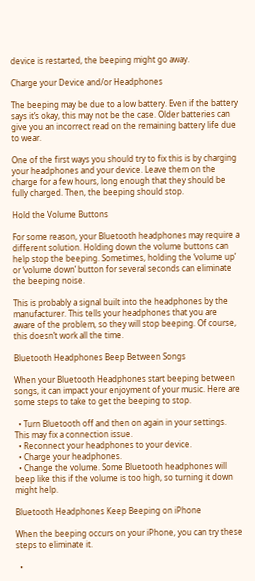device is restarted, the beeping might go away.

Charge your Device and/or Headphones

The beeping may be due to a low battery. Even if the battery says it’s okay, this may not be the case. Older batteries can give you an incorrect read on the remaining battery life due to wear.

One of the first ways you should try to fix this is by charging your headphones and your device. Leave them on the charge for a few hours, long enough that they should be fully charged. Then, the beeping should stop.

Hold the Volume Buttons

For some reason, your Bluetooth headphones may require a different solution. Holding down the volume buttons can help stop the beeping. Sometimes, holding the ‘volume up’ or ‘volume down’ button for several seconds can eliminate the beeping noise.

This is probably a signal built into the headphones by the manufacturer. This tells your headphones that you are aware of the problem, so they will stop beeping. Of course, this doesn’t work all the time.

Bluetooth Headphones Beep Between Songs

When your Bluetooth Headphones start beeping between songs, it can impact your enjoyment of your music. Here are some steps to take to get the beeping to stop.

  • Turn Bluetooth off and then on again in your settings. This may fix a connection issue.
  • Reconnect your headphones to your device.
  • Charge your headphones.
  • Change the volume. Some Bluetooth headphones will beep like this if the volume is too high, so turning it down might help.

Bluetooth Headphones Keep Beeping on iPhone

When the beeping occurs on your iPhone, you can try these steps to eliminate it.

  •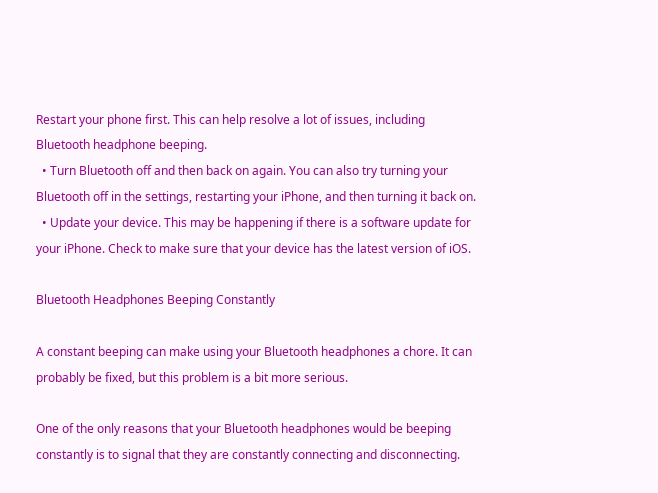Restart your phone first. This can help resolve a lot of issues, including Bluetooth headphone beeping.
  • Turn Bluetooth off and then back on again. You can also try turning your Bluetooth off in the settings, restarting your iPhone, and then turning it back on.
  • Update your device. This may be happening if there is a software update for your iPhone. Check to make sure that your device has the latest version of iOS.

Bluetooth Headphones Beeping Constantly

A constant beeping can make using your Bluetooth headphones a chore. It can probably be fixed, but this problem is a bit more serious.

One of the only reasons that your Bluetooth headphones would be beeping constantly is to signal that they are constantly connecting and disconnecting.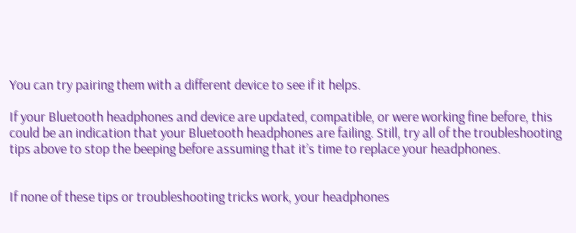You can try pairing them with a different device to see if it helps.

If your Bluetooth headphones and device are updated, compatible, or were working fine before, this could be an indication that your Bluetooth headphones are failing. Still, try all of the troubleshooting tips above to stop the beeping before assuming that it’s time to replace your headphones.


If none of these tips or troubleshooting tricks work, your headphones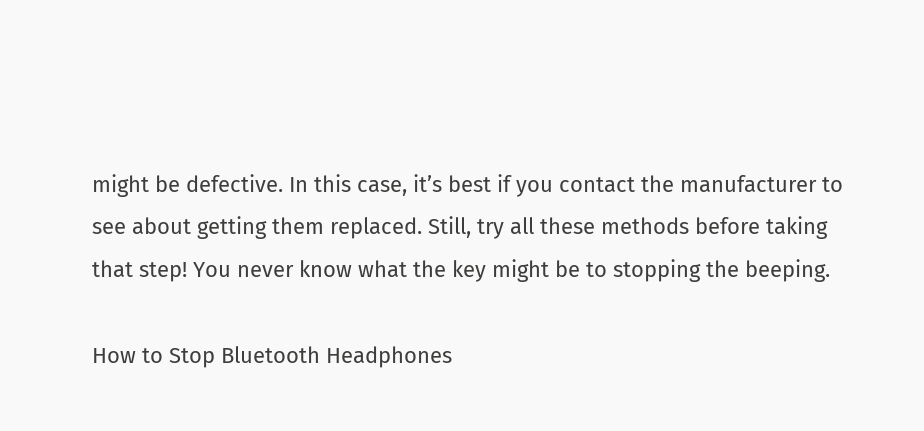might be defective. In this case, it’s best if you contact the manufacturer to see about getting them replaced. Still, try all these methods before taking that step! You never know what the key might be to stopping the beeping.

How to Stop Bluetooth Headphones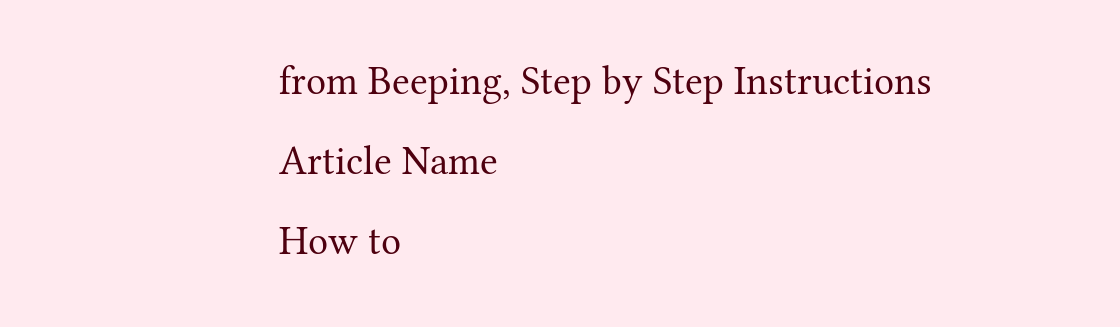from Beeping, Step by Step Instructions
Article Name
How to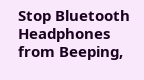Stop Bluetooth Headphones from Beeping,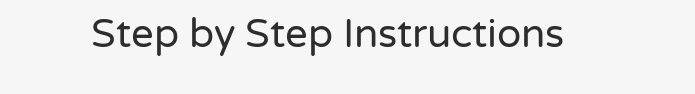Step by Step Instructions